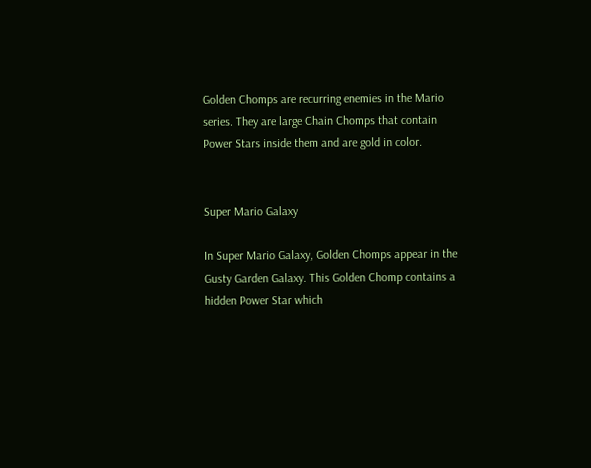Golden Chomps are recurring enemies in the Mario series. They are large Chain Chomps that contain Power Stars inside them and are gold in color.


Super Mario Galaxy

In Super Mario Galaxy, Golden Chomps appear in the Gusty Garden Galaxy. This Golden Chomp contains a hidden Power Star which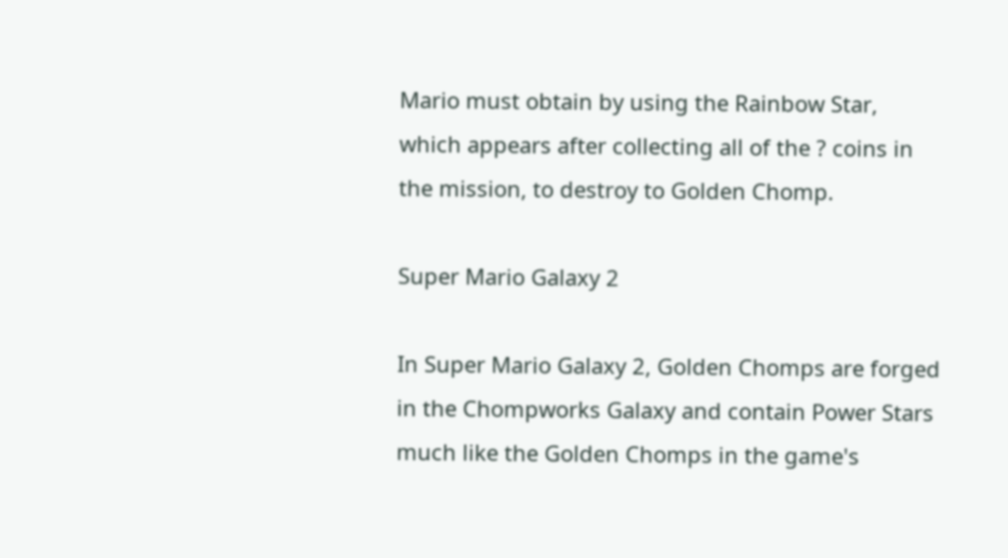Mario must obtain by using the Rainbow Star, which appears after collecting all of the ? coins in the mission, to destroy to Golden Chomp.

Super Mario Galaxy 2

In Super Mario Galaxy 2, Golden Chomps are forged in the Chompworks Galaxy and contain Power Stars much like the Golden Chomps in the game's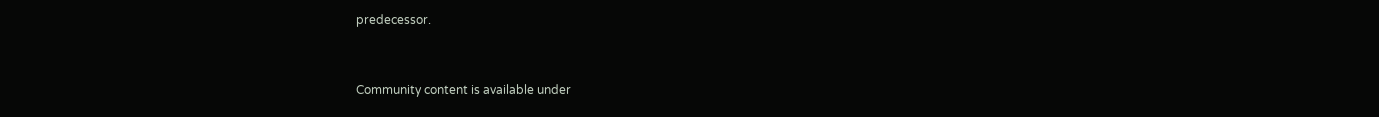predecessor.


Community content is available under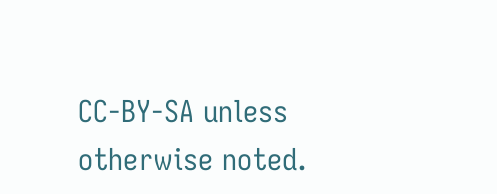CC-BY-SA unless otherwise noted.